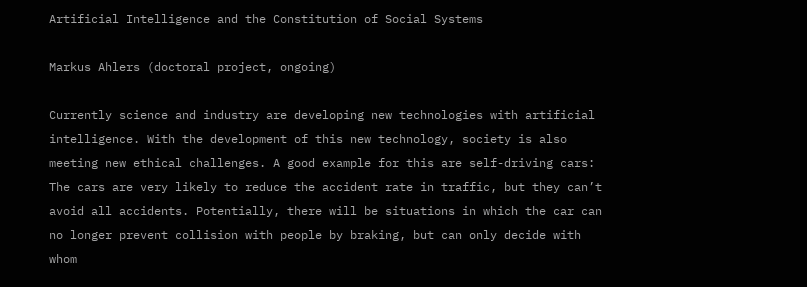Artificial Intelligence and the Constitution of Social Systems

Markus Ahlers (doctoral project, ongoing)

Currently science and industry are developing new technologies with artificial intelligence. With the development of this new technology, society is also meeting new ethical challenges. A good example for this are self-driving cars: The cars are very likely to reduce the accident rate in traffic, but they can’t avoid all accidents. Potentially, there will be situations in which the car can no longer prevent collision with people by braking, but can only decide with whom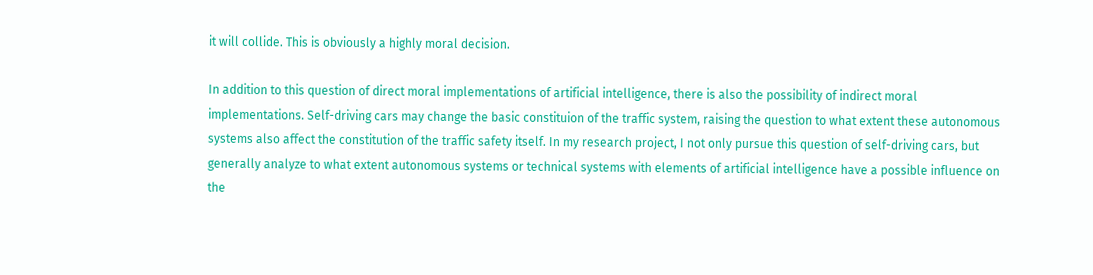it will collide. This is obviously a highly moral decision.

In addition to this question of direct moral implementations of artificial intelligence, there is also the possibility of indirect moral implementations. Self-driving cars may change the basic constituion of the traffic system, raising the question to what extent these autonomous systems also affect the constitution of the traffic safety itself. In my research project, I not only pursue this question of self-driving cars, but generally analyze to what extent autonomous systems or technical systems with elements of artificial intelligence have a possible influence on the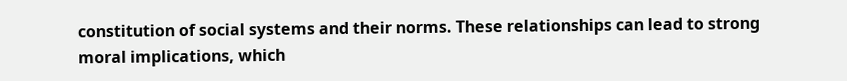constitution of social systems and their norms. These relationships can lead to strong moral implications, which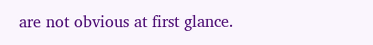are not obvious at first glance.